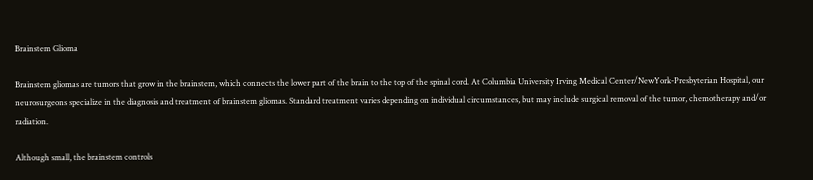Brainstem Glioma

Brainstem gliomas are tumors that grow in the brainstem, which connects the lower part of the brain to the top of the spinal cord. At Columbia University Irving Medical Center/NewYork-Presbyterian Hospital, our neurosurgeons specialize in the diagnosis and treatment of brainstem gliomas. Standard treatment varies depending on individual circumstances, but may include surgical removal of the tumor, chemotherapy and/or radiation.

Although small, the brainstem controls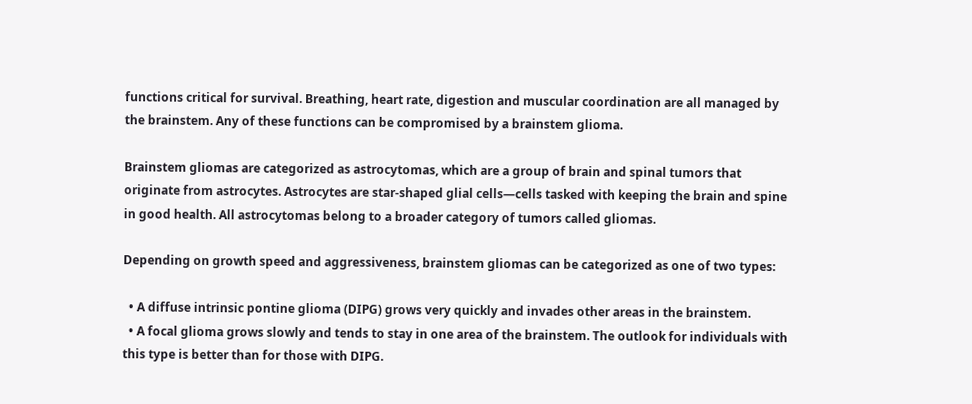functions critical for survival. Breathing, heart rate, digestion and muscular coordination are all managed by the brainstem. Any of these functions can be compromised by a brainstem glioma.

Brainstem gliomas are categorized as astrocytomas, which are a group of brain and spinal tumors that originate from astrocytes. Astrocytes are star-shaped glial cells—cells tasked with keeping the brain and spine in good health. All astrocytomas belong to a broader category of tumors called gliomas.

Depending on growth speed and aggressiveness, brainstem gliomas can be categorized as one of two types:

  • A diffuse intrinsic pontine glioma (DIPG) grows very quickly and invades other areas in the brainstem.
  • A focal glioma grows slowly and tends to stay in one area of the brainstem. The outlook for individuals with this type is better than for those with DIPG.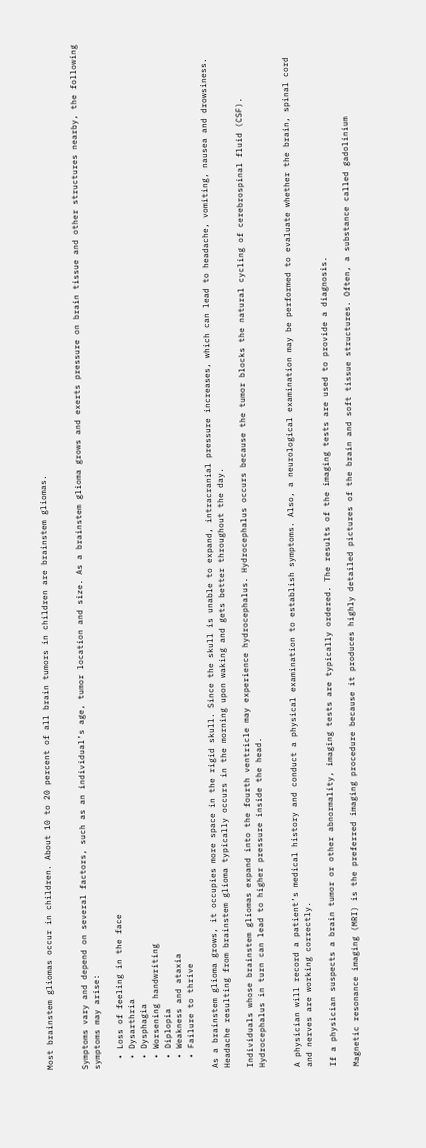Most brainstem gliomas occur in children. About 10 to 20 percent of all brain tumors in children are brainstem gliomas.


Symptoms vary and depend on several factors, such as an individual’s age, tumor location and size. As a brainstem glioma grows and exerts pressure on brain tissue and other structures nearby, the following symptoms may arise:

  • Loss of feeling in the face
  • Dysarthria
  • Dysphagia
  • Worsening handwriting
  • Diplopia
  • Weakness and ataxia
  • Failure to thrive

As a brainstem glioma grows, it occupies more space in the rigid skull. Since the skull is unable to expand, intracranial pressure increases, which can lead to headache, vomiting, nausea and drowsiness. Headache resulting from brainstem glioma typically occurs in the morning upon waking and gets better throughout the day.

Individuals whose brainstem gliomas expand into the fourth ventricle may experience hydrocephalus. Hydrocephalus occurs because the tumor blocks the natural cycling of cerebrospinal fluid (CSF). Hydrocephalus in turn can lead to higher pressure inside the head.


A physician will record a patient’s medical history and conduct a physical examination to establish symptoms. Also, a neurological examination may be performed to evaluate whether the brain, spinal cord and nerves are working correctly.

If a physician suspects a brain tumor or other abnormality, imaging tests are typically ordered. The results of the imaging tests are used to provide a diagnosis.

Magnetic resonance imaging (MRI) is the preferred imaging procedure because it produces highly detailed pictures of the brain and soft tissue structures. Often, a substance called gadolinium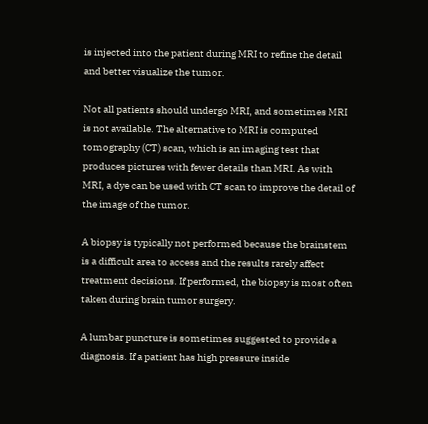is injected into the patient during MRI to refine the detail and better visualize the tumor.

Not all patients should undergo MRI, and sometimes MRI is not available. The alternative to MRI is computed tomography (CT) scan, which is an imaging test that produces pictures with fewer details than MRI. As with MRI, a dye can be used with CT scan to improve the detail of the image of the tumor.

A biopsy is typically not performed because the brainstem is a difficult area to access and the results rarely affect treatment decisions. If performed, the biopsy is most often taken during brain tumor surgery.

A lumbar puncture is sometimes suggested to provide a diagnosis. If a patient has high pressure inside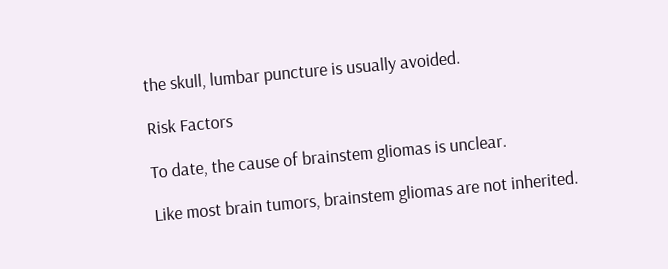the skull, lumbar puncture is usually avoided.

Risk Factors

To date, the cause of brainstem gliomas is unclear.

Like most brain tumors, brainstem gliomas are not inherited.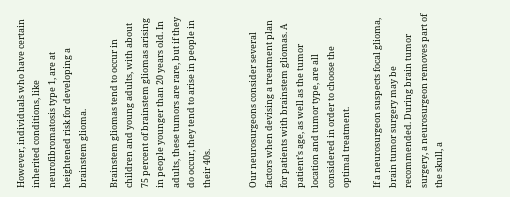However, individuals who have certain inherited conditions, like neurofibromatosis type 1, are at heightened risk for developing a brainstem glioma.

Brainstem gliomas tend to occur in children and young adults, with about 75 percent of brainstem gliomas arising in people younger than 20 years old. In adults, these tumors are rare, but if they do occur, they tend to arise in people in their 40s.


Our neurosurgeons consider several factors when devising a treatment plan for patients with brainstem gliomas. A patient’s age, as well as the tumor location and tumor type, are all considered in order to choose the optimal treatment.

If a neurosurgeon suspects focal glioma, brain tumor surgery may be recommended. During brain tumor surgery, a neurosurgeon removes part of the skull, a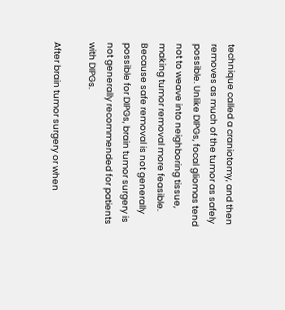technique called a craniotomy, and then removes as much of the tumor as safely possible. Unlike DIPGs, focal gliomas tend not to weave into neighboring tissue, making tumor removal more feasible. Because safe removal is not generally possible for DIPGs, brain tumor surgery is not generally recommended for patients with DIPGs.

After brain tumor surgery or when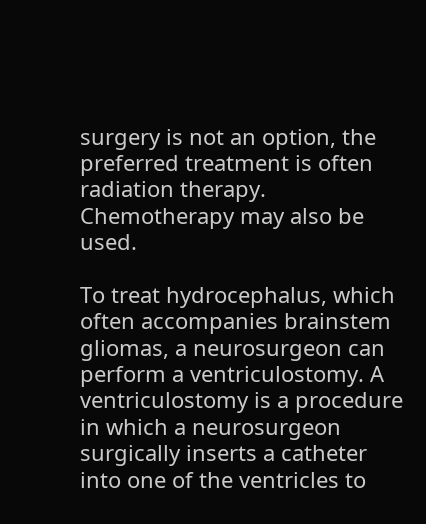surgery is not an option, the preferred treatment is often radiation therapy. Chemotherapy may also be used.

To treat hydrocephalus, which often accompanies brainstem gliomas, a neurosurgeon can perform a ventriculostomy. A ventriculostomy is a procedure in which a neurosurgeon surgically inserts a catheter into one of the ventricles to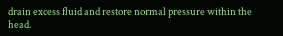drain excess fluid and restore normal pressure within the head.